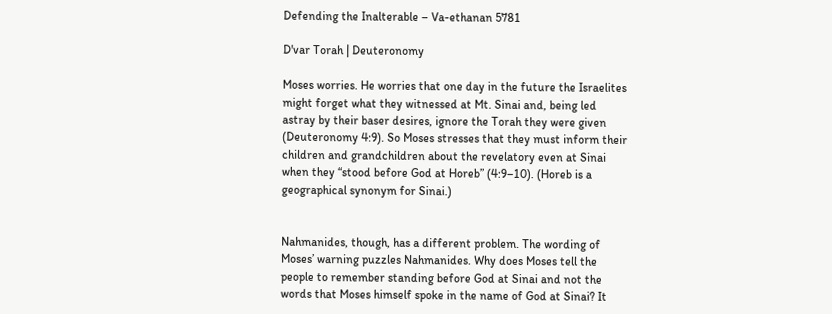Defending the Inalterable – Va-ethanan 5781

D'var Torah | Deuteronomy

Moses worries. He worries that one day in the future the Israelites might forget what they witnessed at Mt. Sinai and, being led astray by their baser desires, ignore the Torah they were given (Deuteronomy 4:9). So Moses stresses that they must inform their children and grandchildren about the revelatory even at Sinai when they “stood before God at Horeb” (4:9–10). (Horeb is a geographical synonym for Sinai.)


Nahmanides, though, has a different problem. The wording of Moses’ warning puzzles Nahmanides. Why does Moses tell the people to remember standing before God at Sinai and not the words that Moses himself spoke in the name of God at Sinai? It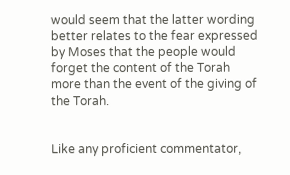would seem that the latter wording better relates to the fear expressed by Moses that the people would forget the content of the Torah more than the event of the giving of the Torah.


Like any proficient commentator,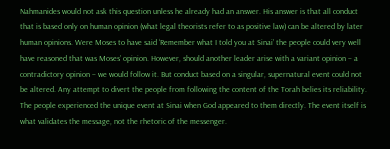Nahmanides would not ask this question unless he already had an answer. His answer is that all conduct that is based only on human opinion (what legal theorists refer to as positive law) can be altered by later human opinions. Were Moses to have said ‘Remember what I told you at Sinai’ the people could very well have reasoned that was Moses’ opinion. However, should another leader arise with a variant opinion – a contradictory opinion – we would follow it. But conduct based on a singular, supernatural event could not be altered. Any attempt to divert the people from following the content of the Torah belies its reliability. The people experienced the unique event at Sinai when God appeared to them directly. The event itself is what validates the message, not the rhetoric of the messenger.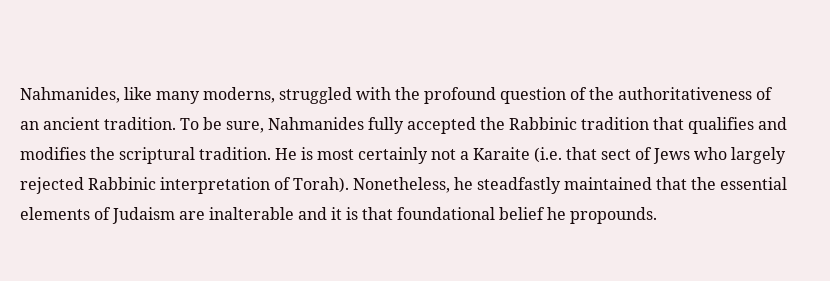Nahmanides, like many moderns, struggled with the profound question of the authoritativeness of an ancient tradition. To be sure, Nahmanides fully accepted the Rabbinic tradition that qualifies and modifies the scriptural tradition. He is most certainly not a Karaite (i.e. that sect of Jews who largely rejected Rabbinic interpretation of Torah). Nonetheless, he steadfastly maintained that the essential elements of Judaism are inalterable and it is that foundational belief he propounds.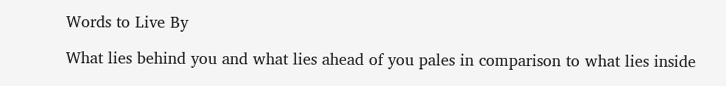Words to Live By

What lies behind you and what lies ahead of you pales in comparison to what lies inside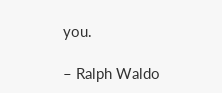you.

– Ralph Waldo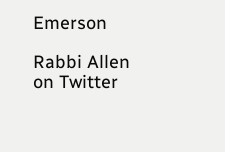Emerson

Rabbi Allen on Twitter